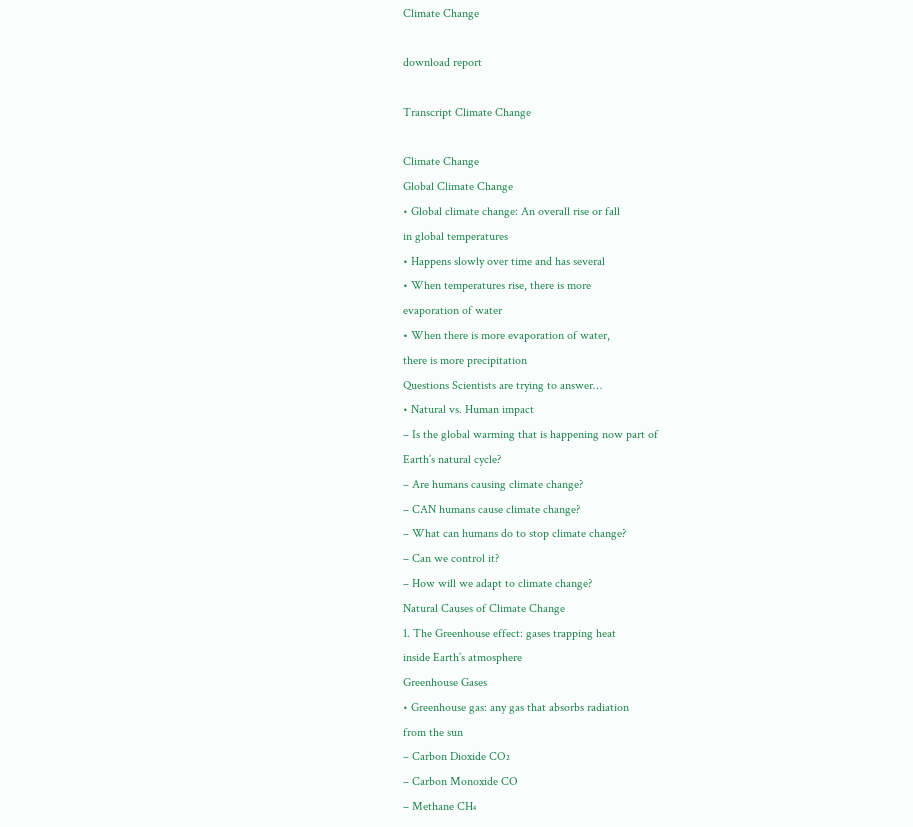Climate Change

download report

Transcript Climate Change

Climate Change
Global Climate Change
• Global climate change: An overall rise or fall
in global temperatures
• Happens slowly over time and has several
• When temperatures rise, there is more
evaporation of water
• When there is more evaporation of water,
there is more precipitation
Questions Scientists are trying to answer…
• Natural vs. Human impact
– Is the global warming that is happening now part of
Earth’s natural cycle?
– Are humans causing climate change?
– CAN humans cause climate change?
– What can humans do to stop climate change?
– Can we control it?
– How will we adapt to climate change?
Natural Causes of Climate Change
1. The Greenhouse effect: gases trapping heat
inside Earth’s atmosphere
Greenhouse Gases
• Greenhouse gas: any gas that absorbs radiation
from the sun
– Carbon Dioxide CO₂
– Carbon Monoxide CO
– Methane CH₄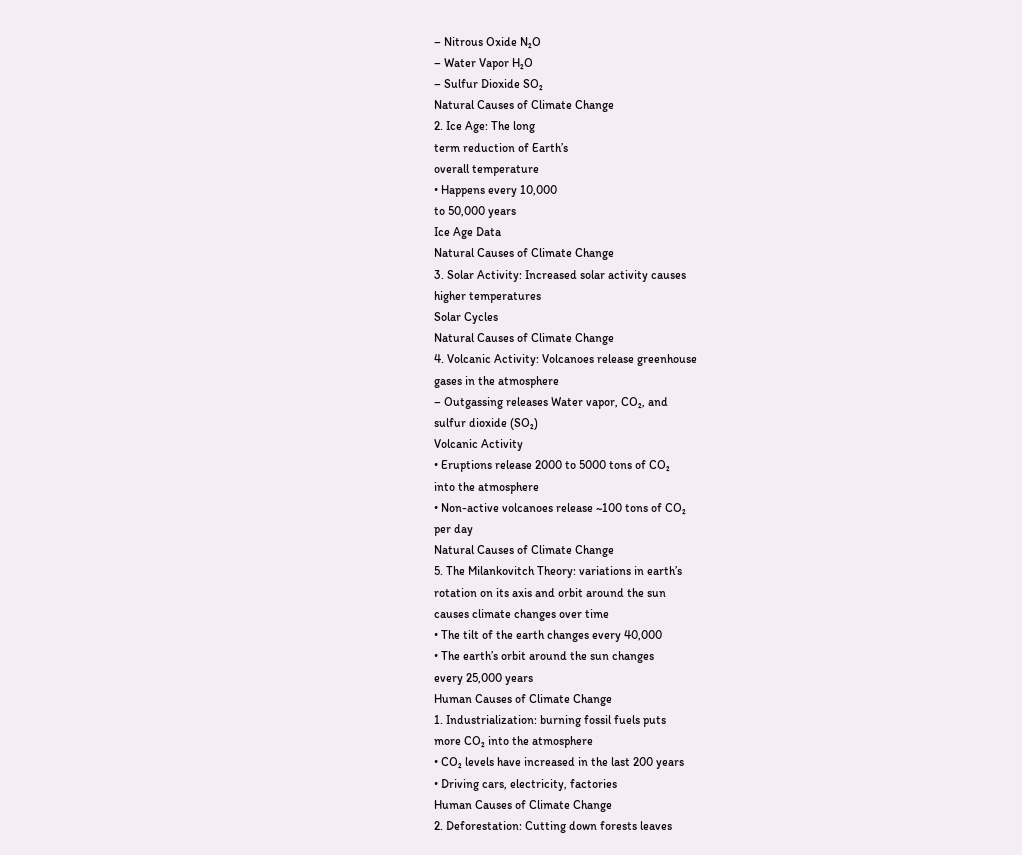– Nitrous Oxide N₂O
– Water Vapor H₂O
– Sulfur Dioxide SO₂
Natural Causes of Climate Change
2. Ice Age: The long
term reduction of Earth’s
overall temperature
• Happens every 10,000
to 50,000 years
Ice Age Data
Natural Causes of Climate Change
3. Solar Activity: Increased solar activity causes
higher temperatures
Solar Cycles
Natural Causes of Climate Change
4. Volcanic Activity: Volcanoes release greenhouse
gases in the atmosphere
– Outgassing releases Water vapor, CO₂, and
sulfur dioxide (SO₂)
Volcanic Activity
• Eruptions release 2000 to 5000 tons of CO₂
into the atmosphere
• Non-active volcanoes release ~100 tons of CO₂
per day
Natural Causes of Climate Change
5. The Milankovitch Theory: variations in earth’s
rotation on its axis and orbit around the sun
causes climate changes over time
• The tilt of the earth changes every 40,000
• The earth’s orbit around the sun changes
every 25,000 years
Human Causes of Climate Change
1. Industrialization: burning fossil fuels puts
more CO₂ into the atmosphere
• CO₂ levels have increased in the last 200 years
• Driving cars, electricity, factories
Human Causes of Climate Change
2. Deforestation: Cutting down forests leaves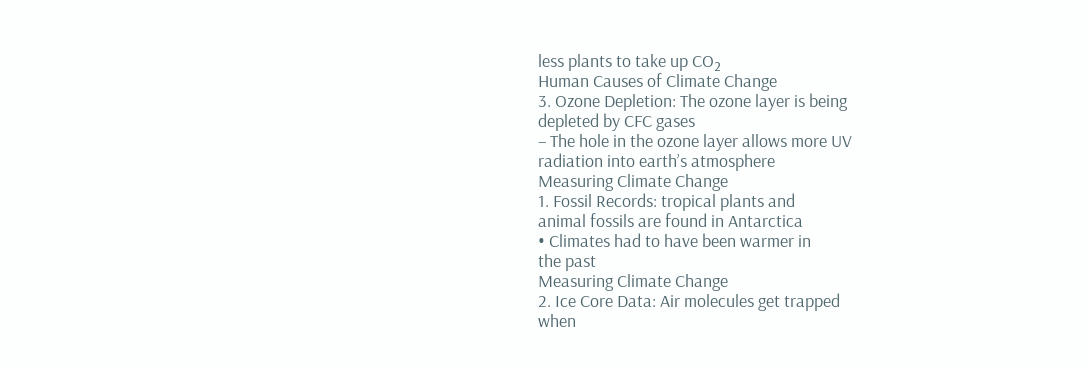less plants to take up CO₂
Human Causes of Climate Change
3. Ozone Depletion: The ozone layer is being
depleted by CFC gases
– The hole in the ozone layer allows more UV
radiation into earth’s atmosphere
Measuring Climate Change
1. Fossil Records: tropical plants and
animal fossils are found in Antarctica
• Climates had to have been warmer in
the past
Measuring Climate Change
2. Ice Core Data: Air molecules get trapped
when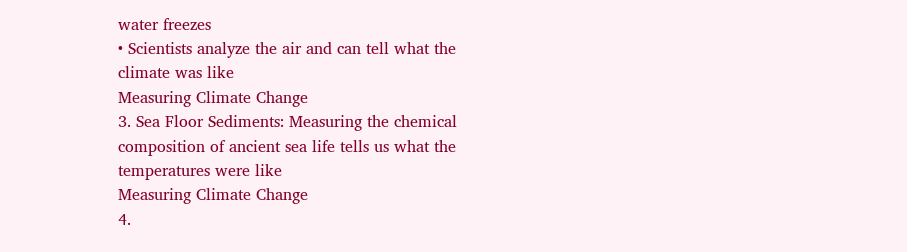water freezes
• Scientists analyze the air and can tell what the
climate was like
Measuring Climate Change
3. Sea Floor Sediments: Measuring the chemical
composition of ancient sea life tells us what the
temperatures were like
Measuring Climate Change
4.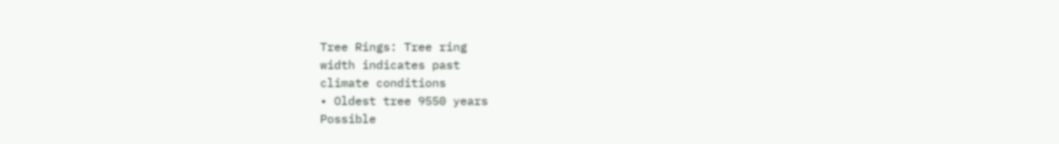Tree Rings: Tree ring
width indicates past
climate conditions
• Oldest tree 9550 years
Possible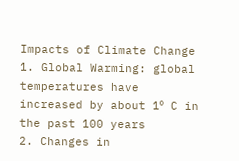Impacts of Climate Change
1. Global Warming: global temperatures have
increased by about 1⁰ C in the past 100 years
2. Changes in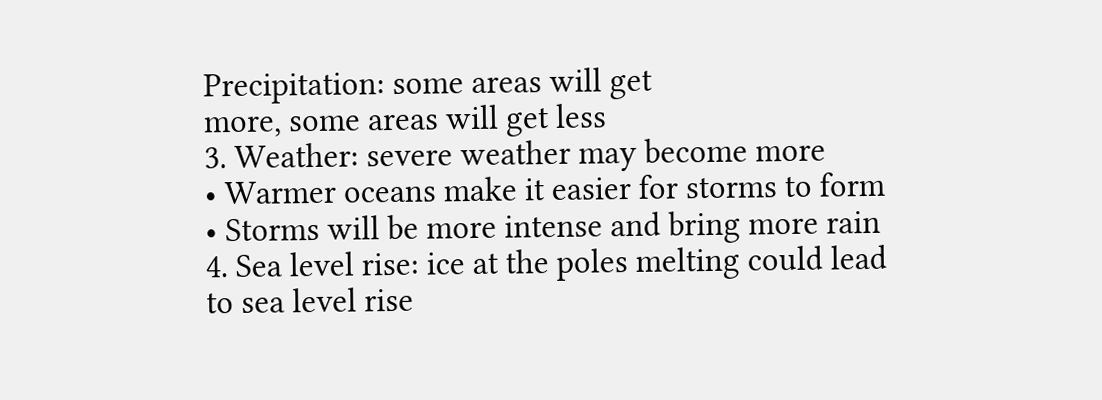Precipitation: some areas will get
more, some areas will get less
3. Weather: severe weather may become more
• Warmer oceans make it easier for storms to form
• Storms will be more intense and bring more rain
4. Sea level rise: ice at the poles melting could lead
to sea level rise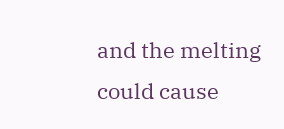and the melting could cause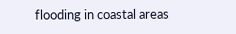flooding in coastal areas